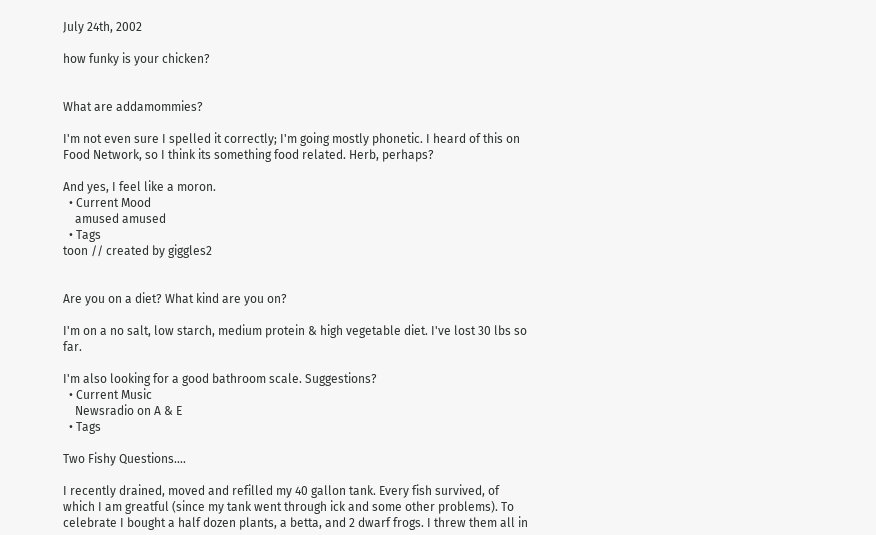July 24th, 2002

how funky is your chicken?


What are addamommies?

I'm not even sure I spelled it correctly; I'm going mostly phonetic. I heard of this on Food Network, so I think its something food related. Herb, perhaps?

And yes, I feel like a moron.
  • Current Mood
    amused amused
  • Tags
toon // created by giggles2


Are you on a diet? What kind are you on?

I'm on a no salt, low starch, medium protein & high vegetable diet. I've lost 30 lbs so far.

I'm also looking for a good bathroom scale. Suggestions?
  • Current Music
    Newsradio on A & E
  • Tags

Two Fishy Questions....

I recently drained, moved and refilled my 40 gallon tank. Every fish survived, of which I am greatful (since my tank went through ick and some other problems). To celebrate I bought a half dozen plants, a betta, and 2 dwarf frogs. I threw them all in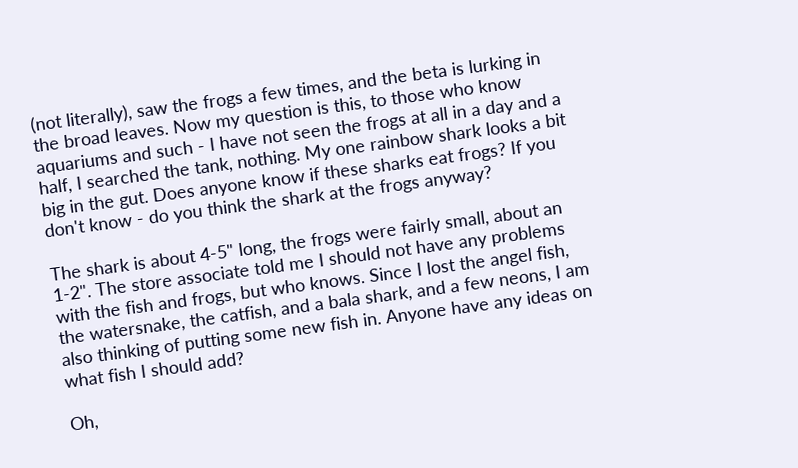(not literally), saw the frogs a few times, and the beta is lurking in the broad leaves. Now my question is this, to those who know aquariums and such - I have not seen the frogs at all in a day and a half, I searched the tank, nothing. My one rainbow shark looks a bit big in the gut. Does anyone know if these sharks eat frogs? If you don't know - do you think the shark at the frogs anyway?

The shark is about 4-5" long, the frogs were fairly small, about an 1-2". The store associate told me I should not have any problems with the fish and frogs, but who knows. Since I lost the angel fish, the watersnake, the catfish, and a bala shark, and a few neons, I am also thinking of putting some new fish in. Anyone have any ideas on what fish I should add?

Oh,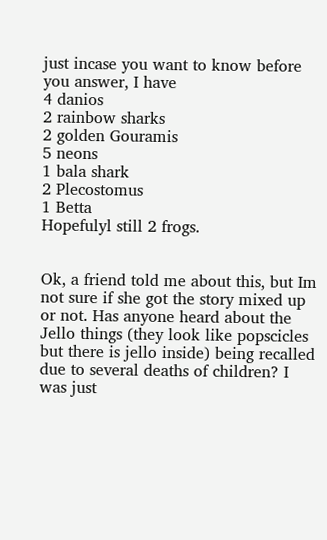just incase you want to know before you answer, I have
4 danios
2 rainbow sharks
2 golden Gouramis
5 neons
1 bala shark
2 Plecostomus
1 Betta
Hopefulyl still 2 frogs.


Ok, a friend told me about this, but Im not sure if she got the story mixed up or not. Has anyone heard about the Jello things (they look like popscicles but there is jello inside) being recalled due to several deaths of children? I was just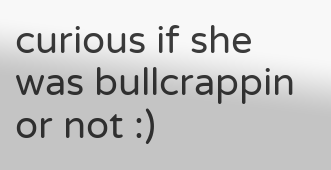curious if she was bullcrappin or not :)